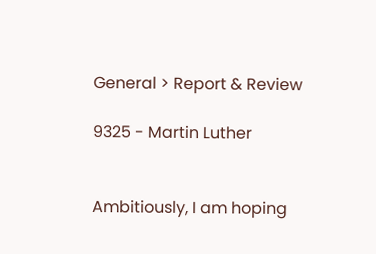General > Report & Review

9325 - Martin Luther


Ambitiously, I am hoping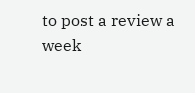to post a review a week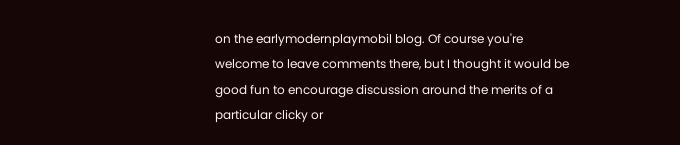on the earlymodernplaymobil blog. Of course you're welcome to leave comments there, but I thought it would be good fun to encourage discussion around the merits of a particular clicky or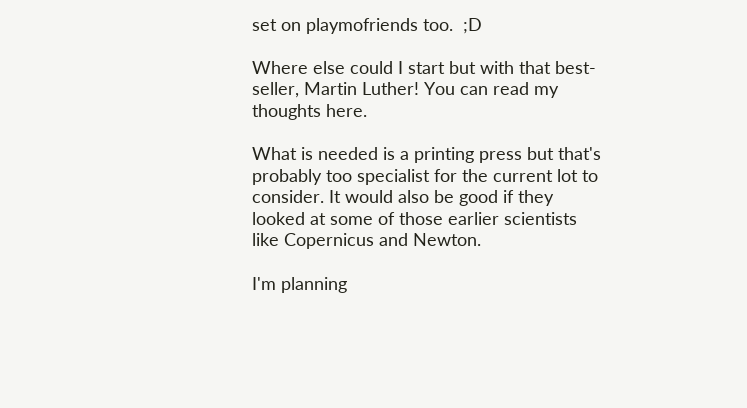set on playmofriends too.  ;D

Where else could I start but with that best-seller, Martin Luther! You can read my thoughts here.

What is needed is a printing press but that's probably too specialist for the current lot to consider. It would also be good if they looked at some of those earlier scientists like Copernicus and Newton.

I'm planning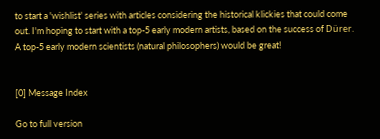to start a 'wishlist' series with articles considering the historical klickies that could come out. I'm hoping to start with a top-5 early modern artists, based on the success of Dürer. A top-5 early modern scientists (natural philosophers) would be great!


[0] Message Index

Go to full version